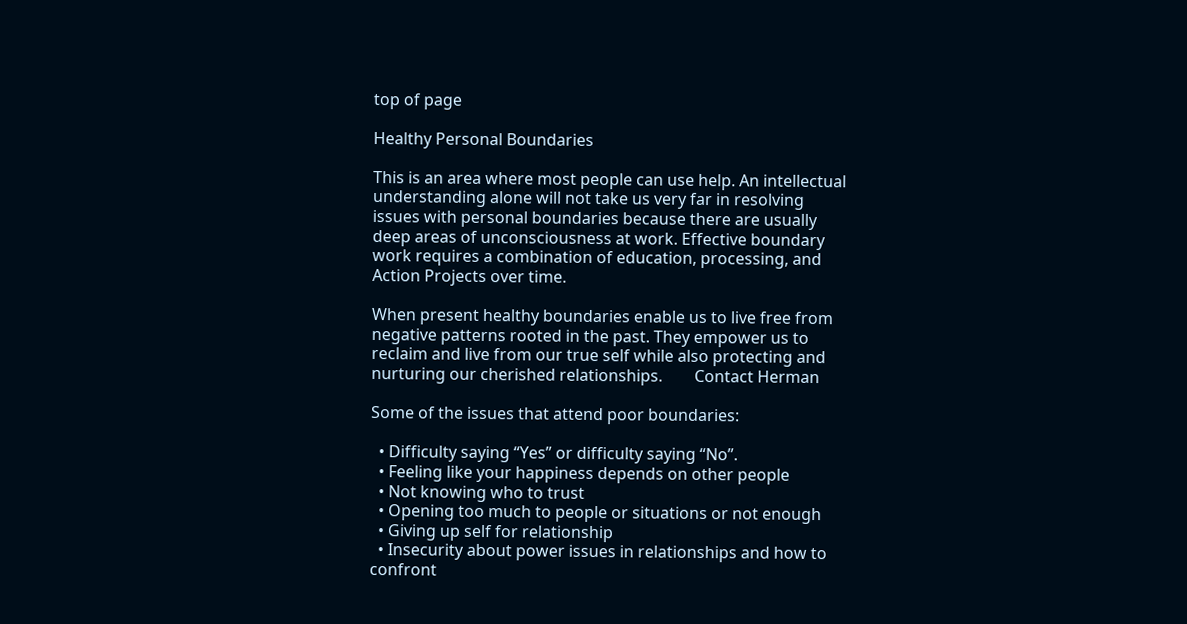top of page

Healthy Personal Boundaries

This is an area where most people can use help. An intellectual understanding alone will not take us very far in resolving issues with personal boundaries because there are usually deep areas of unconsciousness at work. Effective boundary work requires a combination of education, processing, and Action Projects over time.

When present healthy boundaries enable us to live free from negative patterns rooted in the past. They empower us to reclaim and live from our true self while also protecting and nurturing our cherished relationships.        Contact Herman

Some of the issues that attend poor boundaries:

  • Difficulty saying “Yes” or difficulty saying “No”.
  • Feeling like your happiness depends on other people
  • Not knowing who to trust
  • Opening too much to people or situations or not enough
  • Giving up self for relationship
  • Insecurity about power issues in relationships and how to confront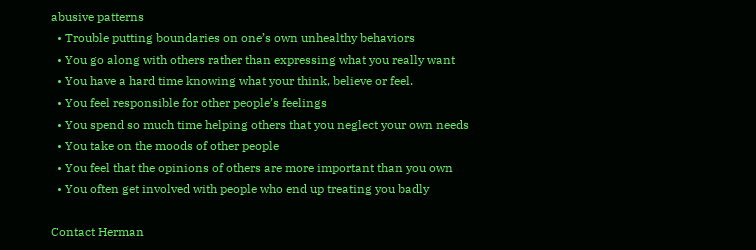abusive patterns
  • Trouble putting boundaries on one’s own unhealthy behaviors
  • You go along with others rather than expressing what you really want
  • You have a hard time knowing what your think, believe or feel.
  • You feel responsible for other people’s feelings
  • You spend so much time helping others that you neglect your own needs
  • You take on the moods of other people
  • You feel that the opinions of others are more important than you own
  • You often get involved with people who end up treating you badly

Contact Herman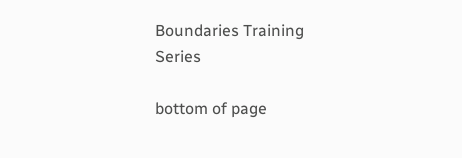Boundaries Training Series

bottom of page